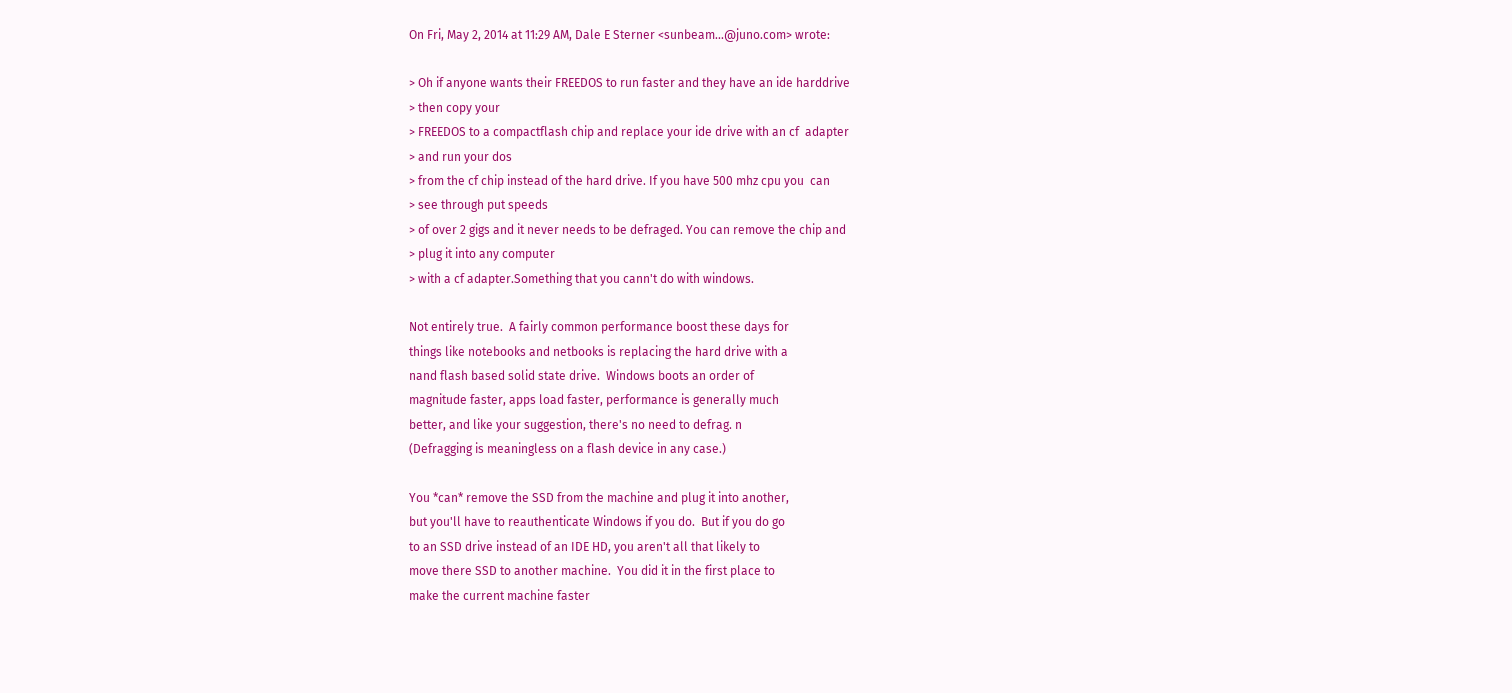On Fri, May 2, 2014 at 11:29 AM, Dale E Sterner <sunbeam...@juno.com> wrote:

> Oh if anyone wants their FREEDOS to run faster and they have an ide harddrive
> then copy your
> FREEDOS to a compactflash chip and replace your ide drive with an cf  adapter
> and run your dos
> from the cf chip instead of the hard drive. If you have 500 mhz cpu you  can
> see through put speeds
> of over 2 gigs and it never needs to be defraged. You can remove the chip and
> plug it into any computer
> with a cf adapter.Something that you cann't do with windows.

Not entirely true.  A fairly common performance boost these days for
things like notebooks and netbooks is replacing the hard drive with a
nand flash based solid state drive.  Windows boots an order of
magnitude faster, apps load faster, performance is generally much
better, and like your suggestion, there's no need to defrag. n
(Defragging is meaningless on a flash device in any case.)

You *can* remove the SSD from the machine and plug it into another,
but you'll have to reauthenticate Windows if you do.  But if you do go
to an SSD drive instead of an IDE HD, you aren't all that likely to
move there SSD to another machine.  You did it in the first place to
make the current machine faster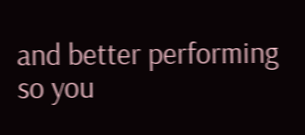and better performing so you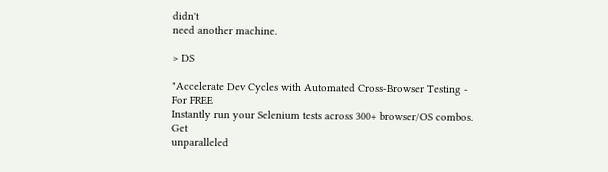didn't
need another machine.

> DS

"Accelerate Dev Cycles with Automated Cross-Browser Testing - For FREE
Instantly run your Selenium tests across 300+ browser/OS combos.  Get
unparalleled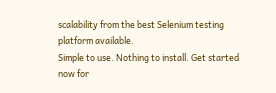scalability from the best Selenium testing platform available.
Simple to use. Nothing to install. Get started now for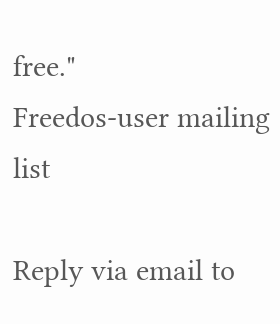free."
Freedos-user mailing list

Reply via email to